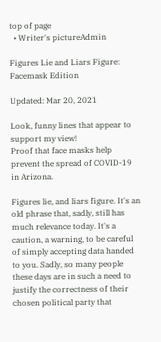top of page
  • Writer's pictureAdmin

Figures Lie and Liars Figure: Facemask Edition

Updated: Mar 20, 2021

Look, funny lines that appear to support my view!
Proof that face masks help prevent the spread of COVID-19 in Arizona.

Figures lie, and liars figure. It's an old phrase that, sadly, still has much relevance today. It's a caution, a warning, to be careful of simply accepting data handed to you. Sadly, so many people these days are in such a need to justify the correctness of their chosen political party that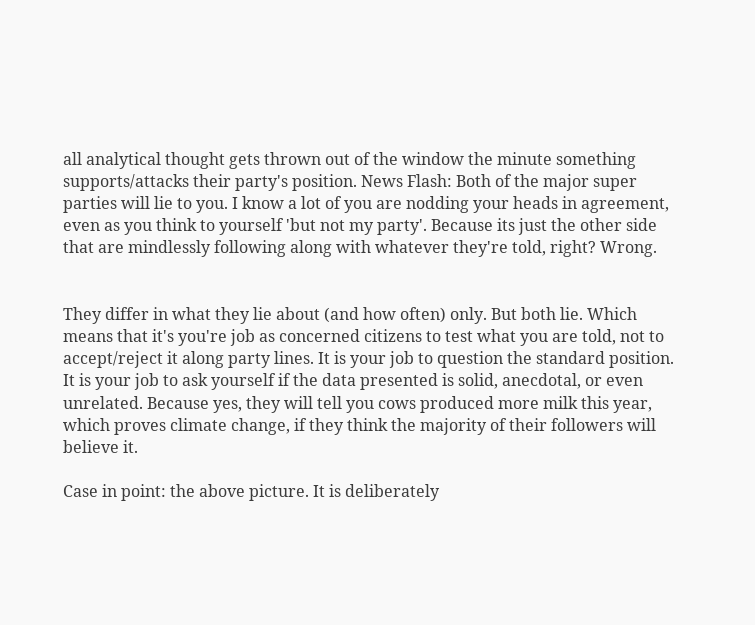all analytical thought gets thrown out of the window the minute something supports/attacks their party's position. News Flash: Both of the major super parties will lie to you. I know a lot of you are nodding your heads in agreement, even as you think to yourself 'but not my party'. Because its just the other side that are mindlessly following along with whatever they're told, right? Wrong.


They differ in what they lie about (and how often) only. But both lie. Which means that it's you're job as concerned citizens to test what you are told, not to accept/reject it along party lines. It is your job to question the standard position. It is your job to ask yourself if the data presented is solid, anecdotal, or even unrelated. Because yes, they will tell you cows produced more milk this year, which proves climate change, if they think the majority of their followers will believe it.

Case in point: the above picture. It is deliberately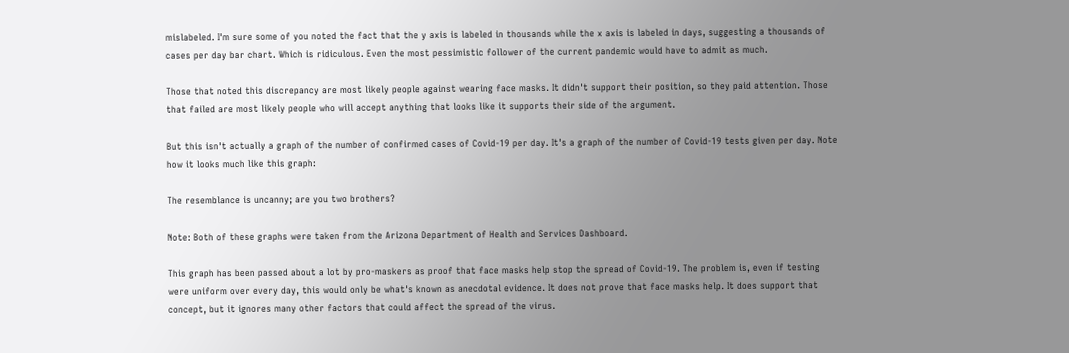mislabeled. I'm sure some of you noted the fact that the y axis is labeled in thousands while the x axis is labeled in days, suggesting a thousands of cases per day bar chart. Which is ridiculous. Even the most pessimistic follower of the current pandemic would have to admit as much.

Those that noted this discrepancy are most likely people against wearing face masks. It didn't support their position, so they paid attention. Those that failed are most likely people who will accept anything that looks like it supports their side of the argument.

But this isn't actually a graph of the number of confirmed cases of Covid-19 per day. It's a graph of the number of Covid-19 tests given per day. Note how it looks much like this graph:

The resemblance is uncanny; are you two brothers?

Note: Both of these graphs were taken from the Arizona Department of Health and Services Dashboard.

This graph has been passed about a lot by pro-maskers as proof that face masks help stop the spread of Covid-19. The problem is, even if testing were uniform over every day, this would only be what's known as anecdotal evidence. It does not prove that face masks help. It does support that concept, but it ignores many other factors that could affect the spread of the virus.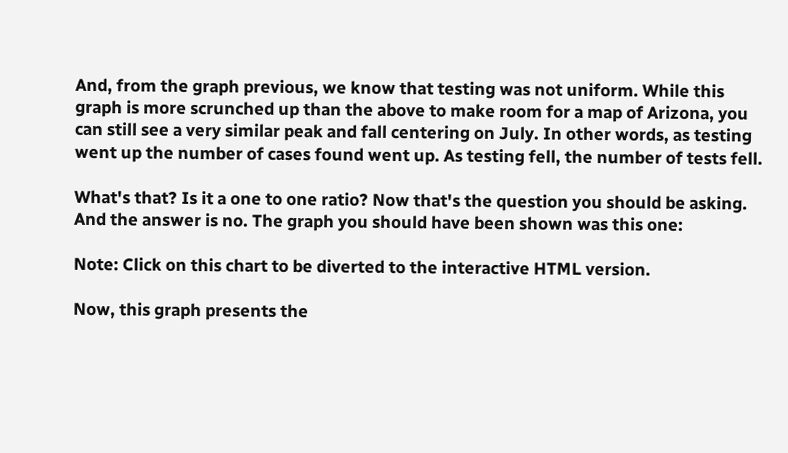And, from the graph previous, we know that testing was not uniform. While this graph is more scrunched up than the above to make room for a map of Arizona, you can still see a very similar peak and fall centering on July. In other words, as testing went up the number of cases found went up. As testing fell, the number of tests fell.

What's that? Is it a one to one ratio? Now that's the question you should be asking. And the answer is no. The graph you should have been shown was this one:

Note: Click on this chart to be diverted to the interactive HTML version.

Now, this graph presents the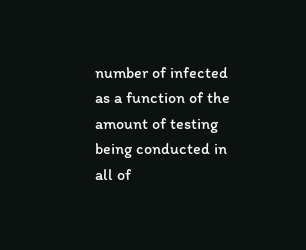number of infected as a function of the amount of testing being conducted in all of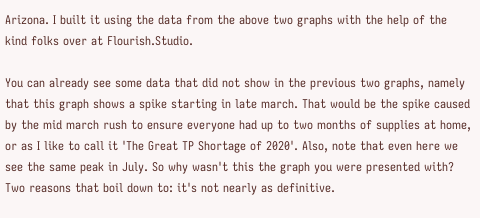Arizona. I built it using the data from the above two graphs with the help of the kind folks over at Flourish.Studio.

You can already see some data that did not show in the previous two graphs, namely that this graph shows a spike starting in late march. That would be the spike caused by the mid march rush to ensure everyone had up to two months of supplies at home, or as I like to call it 'The Great TP Shortage of 2020'. Also, note that even here we see the same peak in July. So why wasn't this the graph you were presented with? Two reasons that boil down to: it's not nearly as definitive.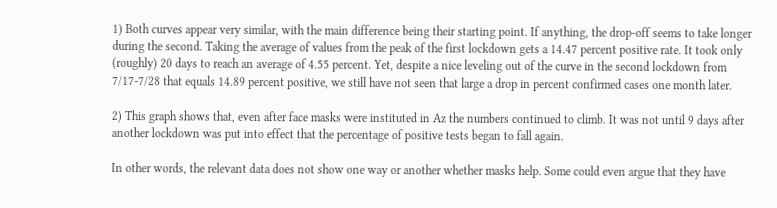1) Both curves appear very similar, with the main difference being their starting point. If anything, the drop-off seems to take longer during the second. Taking the average of values from the peak of the first lockdown gets a 14.47 percent positive rate. It took only (roughly) 20 days to reach an average of 4.55 percent. Yet, despite a nice leveling out of the curve in the second lockdown from 7/17-7/28 that equals 14.89 percent positive, we still have not seen that large a drop in percent confirmed cases one month later.

2) This graph shows that, even after face masks were instituted in Az the numbers continued to climb. It was not until 9 days after another lockdown was put into effect that the percentage of positive tests began to fall again.

In other words, the relevant data does not show one way or another whether masks help. Some could even argue that they have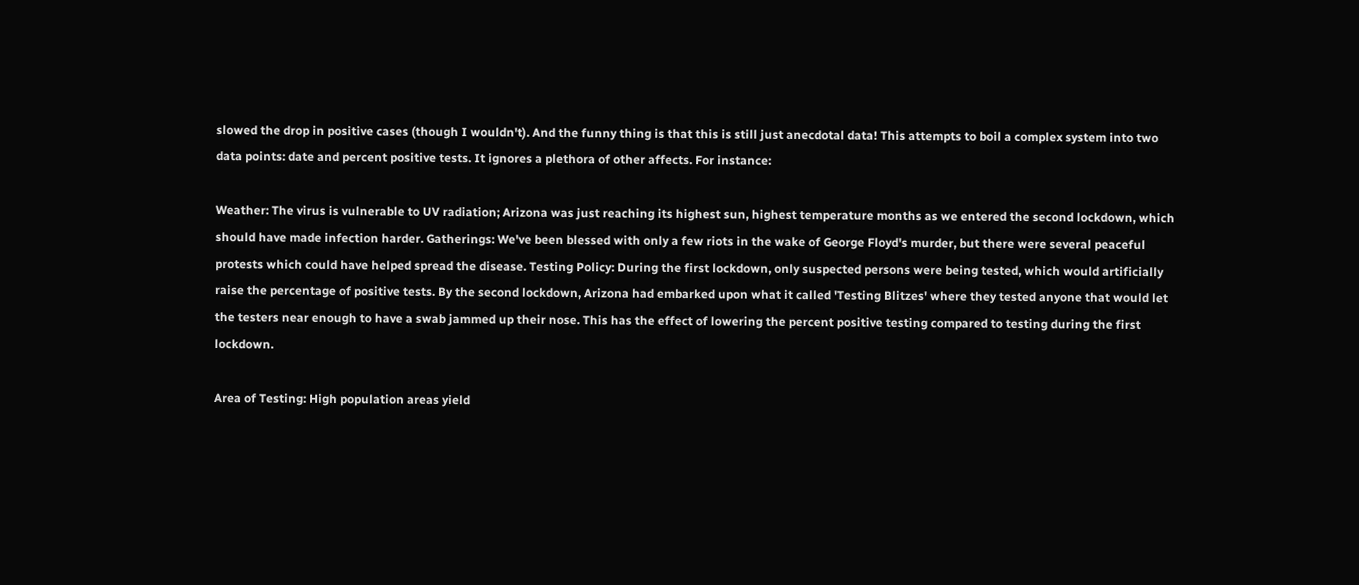slowed the drop in positive cases (though I wouldn't). And the funny thing is that this is still just anecdotal data! This attempts to boil a complex system into two data points: date and percent positive tests. It ignores a plethora of other affects. For instance:

Weather: The virus is vulnerable to UV radiation; Arizona was just reaching its highest sun, highest temperature months as we entered the second lockdown, which should have made infection harder. Gatherings: We've been blessed with only a few riots in the wake of George Floyd's murder, but there were several peaceful protests which could have helped spread the disease. Testing Policy: During the first lockdown, only suspected persons were being tested, which would artificially raise the percentage of positive tests. By the second lockdown, Arizona had embarked upon what it called 'Testing Blitzes' where they tested anyone that would let the testers near enough to have a swab jammed up their nose. This has the effect of lowering the percent positive testing compared to testing during the first lockdown.

Area of Testing: High population areas yield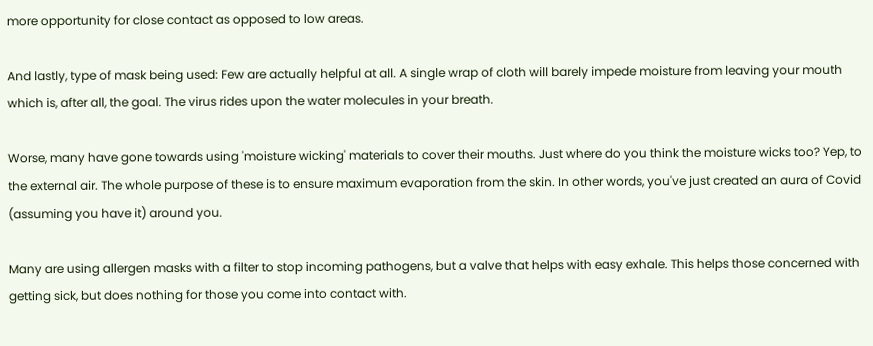more opportunity for close contact as opposed to low areas.

And lastly, type of mask being used: Few are actually helpful at all. A single wrap of cloth will barely impede moisture from leaving your mouth which is, after all, the goal. The virus rides upon the water molecules in your breath.

Worse, many have gone towards using 'moisture wicking' materials to cover their mouths. Just where do you think the moisture wicks too? Yep, to the external air. The whole purpose of these is to ensure maximum evaporation from the skin. In other words, you've just created an aura of Covid (assuming you have it) around you.

Many are using allergen masks with a filter to stop incoming pathogens, but a valve that helps with easy exhale. This helps those concerned with getting sick, but does nothing for those you come into contact with.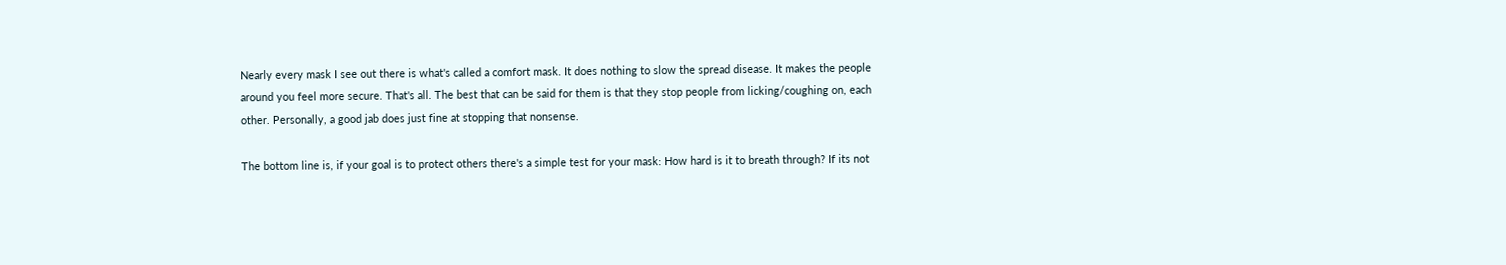Nearly every mask I see out there is what's called a comfort mask. It does nothing to slow the spread disease. It makes the people around you feel more secure. That's all. The best that can be said for them is that they stop people from licking/coughing on, each other. Personally, a good jab does just fine at stopping that nonsense.

The bottom line is, if your goal is to protect others there's a simple test for your mask: How hard is it to breath through? If its not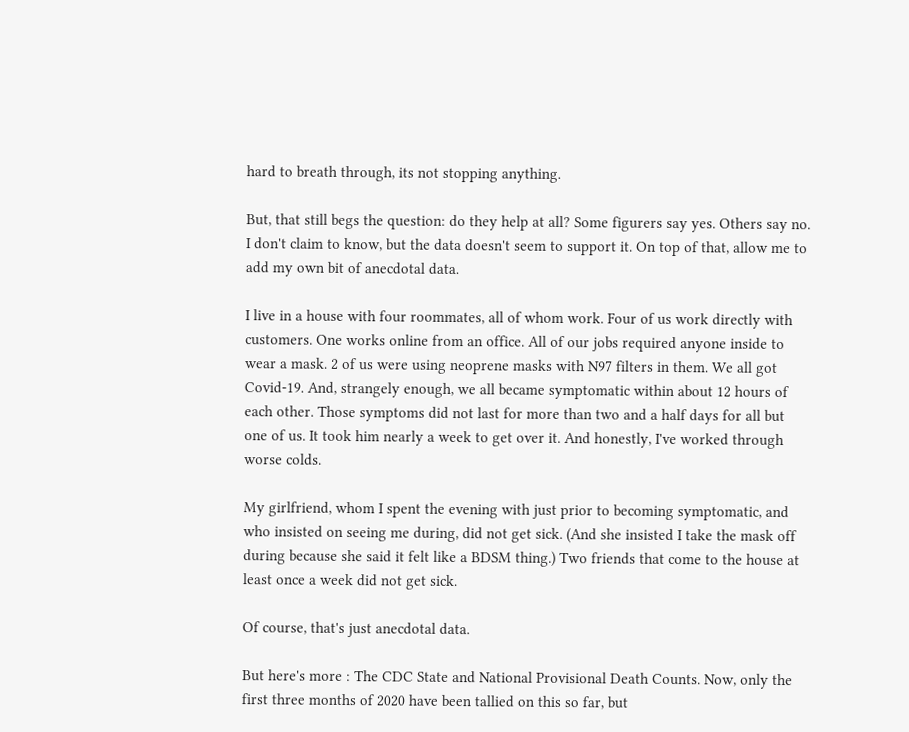hard to breath through, its not stopping anything.

But, that still begs the question: do they help at all? Some figurers say yes. Others say no. I don't claim to know, but the data doesn't seem to support it. On top of that, allow me to add my own bit of anecdotal data.

I live in a house with four roommates, all of whom work. Four of us work directly with customers. One works online from an office. All of our jobs required anyone inside to wear a mask. 2 of us were using neoprene masks with N97 filters in them. We all got Covid-19. And, strangely enough, we all became symptomatic within about 12 hours of each other. Those symptoms did not last for more than two and a half days for all but one of us. It took him nearly a week to get over it. And honestly, I've worked through worse colds.

My girlfriend, whom I spent the evening with just prior to becoming symptomatic, and who insisted on seeing me during, did not get sick. (And she insisted I take the mask off during because she said it felt like a BDSM thing.) Two friends that come to the house at least once a week did not get sick.

Of course, that's just anecdotal data.

But here's more : The CDC State and National Provisional Death Counts. Now, only the first three months of 2020 have been tallied on this so far, but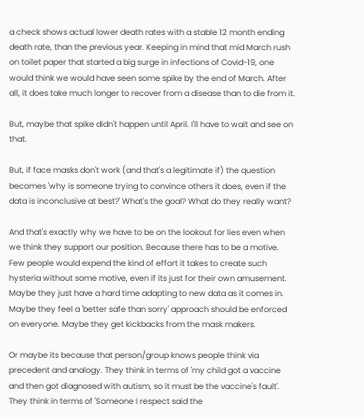a check shows actual lower death rates with a stable 12 month ending death rate, than the previous year. Keeping in mind that mid March rush on toilet paper that started a big surge in infections of Covid-19, one would think we would have seen some spike by the end of March. After all, it does take much longer to recover from a disease than to die from it.

But, maybe that spike didn't happen until April. I'll have to wait and see on that.

But, if face masks don't work (and that's a legitimate if) the question becomes 'why is someone trying to convince others it does, even if the data is inconclusive at best?' What's the goal? What do they really want?

And that's exactly why we have to be on the lookout for lies even when we think they support our position. Because there has to be a motive. Few people would expend the kind of effort it takes to create such hysteria without some motive, even if its just for their own amusement. Maybe they just have a hard time adapting to new data as it comes in. Maybe they feel a 'better safe than sorry' approach should be enforced on everyone. Maybe they get kickbacks from the mask makers.

Or maybe its because that person/group knows people think via precedent and analogy. They think in terms of 'my child got a vaccine and then got diagnosed with autism, so it must be the vaccine's fault'. They think in terms of 'Someone I respect said the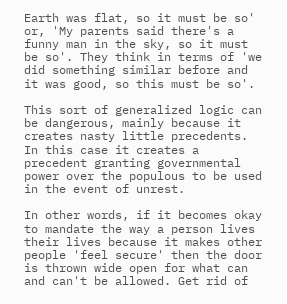Earth was flat, so it must be so' or, 'My parents said there's a funny man in the sky, so it must be so'. They think in terms of 'we did something similar before and it was good, so this must be so'.

This sort of generalized logic can be dangerous, mainly because it creates nasty little precedents. In this case it creates a precedent granting governmental power over the populous to be used in the event of unrest.

In other words, if it becomes okay to mandate the way a person lives their lives because it makes other people 'feel secure' then the door is thrown wide open for what can and can't be allowed. Get rid of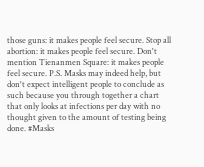those guns: it makes people feel secure. Stop all abortion: it makes people feel secure. Don't mention Tienanmen Square: it makes people feel secure. P.S. Masks may indeed help, but don't expect intelligent people to conclude as such because you through together a chart that only looks at infections per day with no thought given to the amount of testing being done. #Masks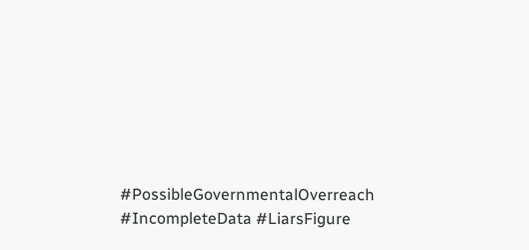#PossibleGovernmentalOverreach #IncompleteData #LiarsFigure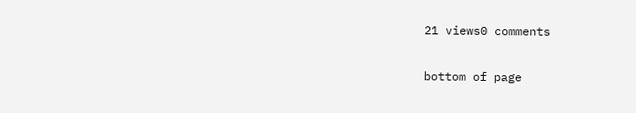21 views0 comments


bottom of page